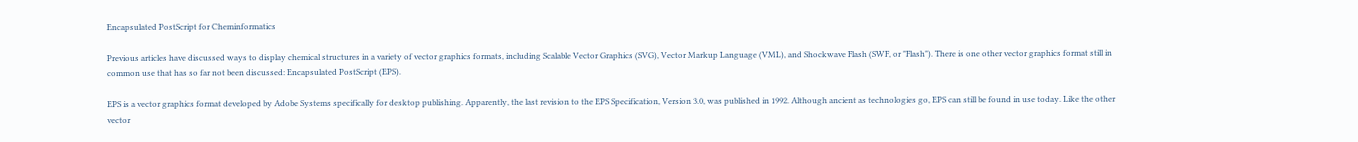Encapsulated PostScript for Cheminformatics

Previous articles have discussed ways to display chemical structures in a variety of vector graphics formats, including Scalable Vector Graphics (SVG), Vector Markup Language (VML), and Shockwave Flash (SWF, or "Flash"). There is one other vector graphics format still in common use that has so far not been discussed: Encapsulated PostScript (EPS).

EPS is a vector graphics format developed by Adobe Systems specifically for desktop publishing. Apparently, the last revision to the EPS Specification, Version 3.0, was published in 1992. Although ancient as technologies go, EPS can still be found in use today. Like the other vector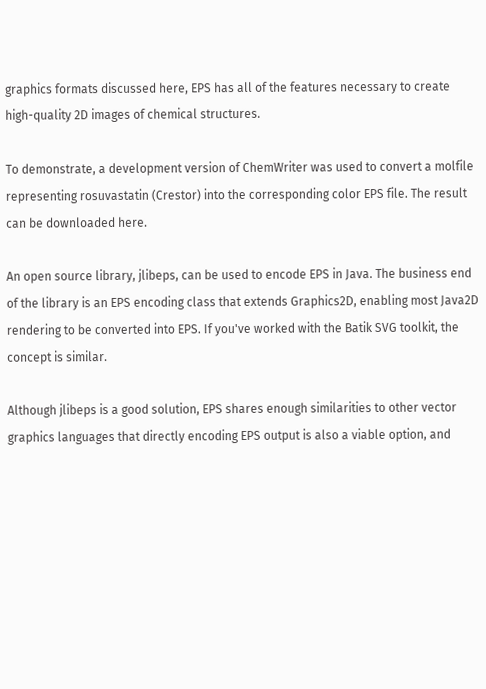graphics formats discussed here, EPS has all of the features necessary to create high-quality 2D images of chemical structures.

To demonstrate, a development version of ChemWriter was used to convert a molfile representing rosuvastatin (Crestor) into the corresponding color EPS file. The result can be downloaded here.

An open source library, jlibeps, can be used to encode EPS in Java. The business end of the library is an EPS encoding class that extends Graphics2D, enabling most Java2D rendering to be converted into EPS. If you've worked with the Batik SVG toolkit, the concept is similar.

Although jlibeps is a good solution, EPS shares enough similarities to other vector graphics languages that directly encoding EPS output is also a viable option, and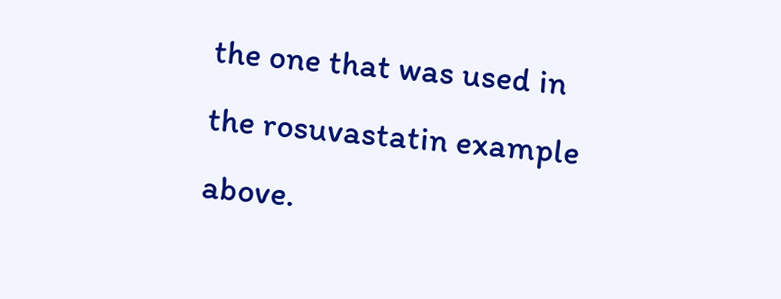the one that was used in the rosuvastatin example above.